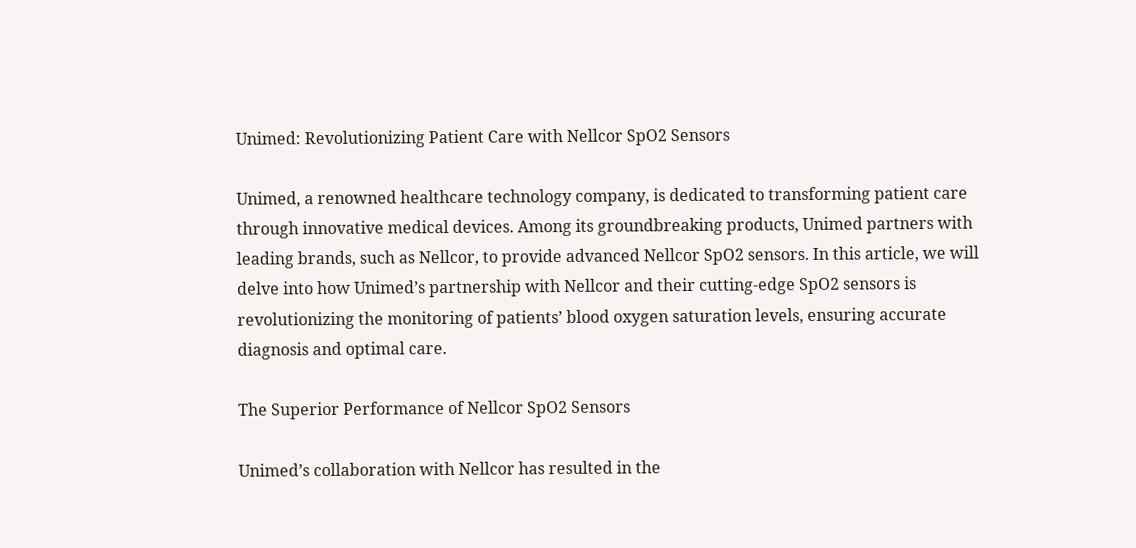Unimed: Revolutionizing Patient Care with Nellcor SpO2 Sensors

Unimed, a renowned healthcare technology company, is dedicated to transforming patient care through innovative medical devices. Among its groundbreaking products, Unimed partners with leading brands, such as Nellcor, to provide advanced Nellcor SpO2 sensors. In this article, we will delve into how Unimed’s partnership with Nellcor and their cutting-edge SpO2 sensors is revolutionizing the monitoring of patients’ blood oxygen saturation levels, ensuring accurate diagnosis and optimal care.

The Superior Performance of Nellcor SpO2 Sensors

Unimed’s collaboration with Nellcor has resulted in the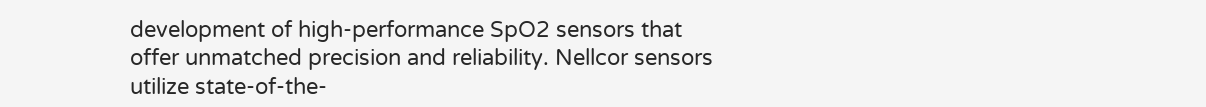development of high-performance SpO2 sensors that offer unmatched precision and reliability. Nellcor sensors utilize state-of-the-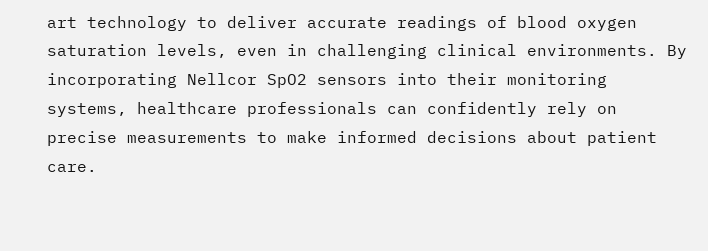art technology to deliver accurate readings of blood oxygen saturation levels, even in challenging clinical environments. By incorporating Nellcor SpO2 sensors into their monitoring systems, healthcare professionals can confidently rely on precise measurements to make informed decisions about patient care.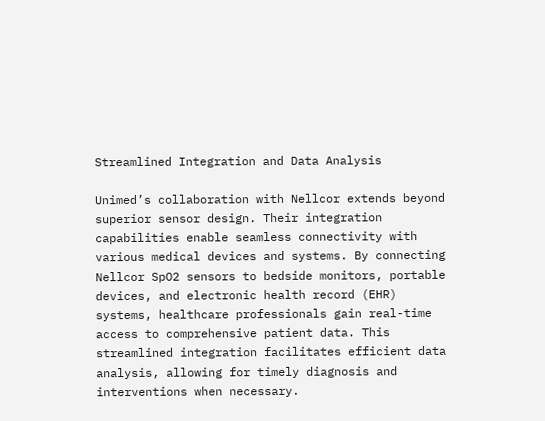Streamlined Integration and Data Analysis

Unimed’s collaboration with Nellcor extends beyond superior sensor design. Their integration capabilities enable seamless connectivity with various medical devices and systems. By connecting Nellcor SpO2 sensors to bedside monitors, portable devices, and electronic health record (EHR) systems, healthcare professionals gain real-time access to comprehensive patient data. This streamlined integration facilitates efficient data analysis, allowing for timely diagnosis and interventions when necessary.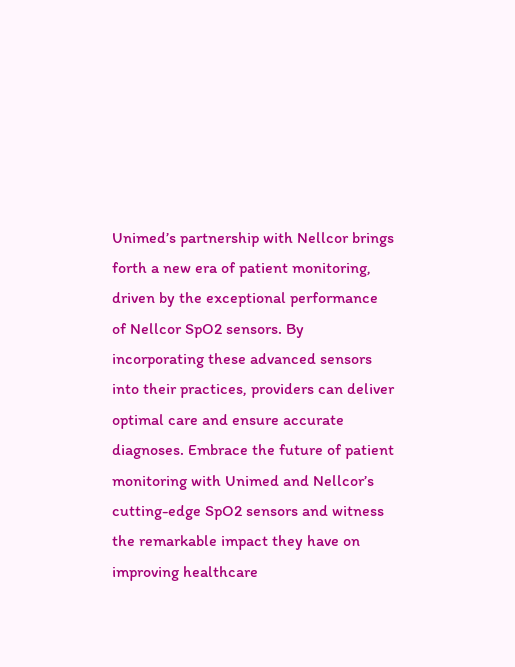Unimed’s partnership with Nellcor brings forth a new era of patient monitoring, driven by the exceptional performance of Nellcor SpO2 sensors. By incorporating these advanced sensors into their practices, providers can deliver optimal care and ensure accurate diagnoses. Embrace the future of patient monitoring with Unimed and Nellcor’s cutting-edge SpO2 sensors and witness the remarkable impact they have on improving healthcare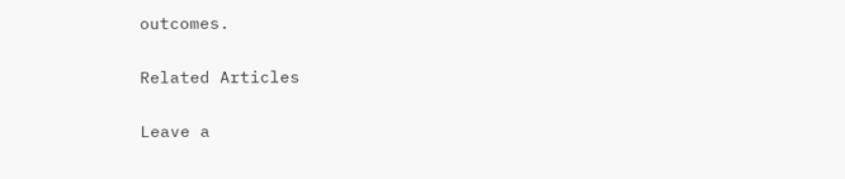outcomes.

Related Articles

Leave a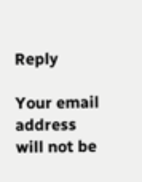Reply

Your email address will not be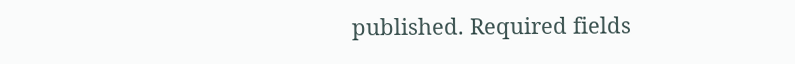published. Required fields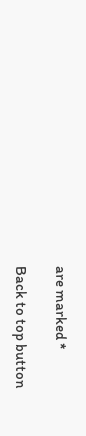are marked *

Back to top button